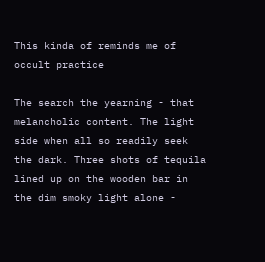This kinda of reminds me of occult practice

The search the yearning - that melancholic content. The light side when all so readily seek the dark. Three shots of tequila lined up on the wooden bar in the dim smoky light alone -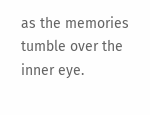as the memories tumble over the inner eye.